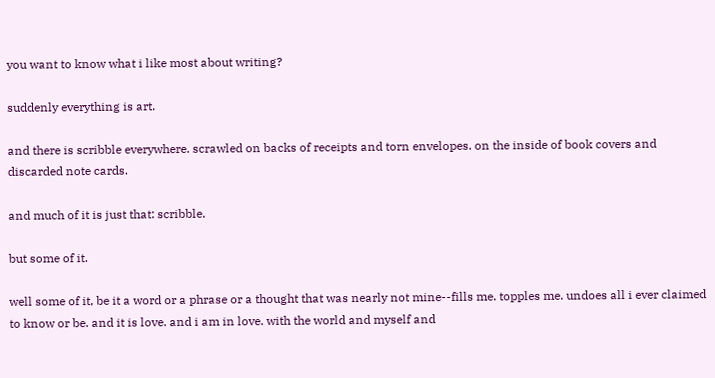you want to know what i like most about writing?

suddenly everything is art.

and there is scribble everywhere. scrawled on backs of receipts and torn envelopes. on the inside of book covers and discarded note cards.

and much of it is just that: scribble.

but some of it.

well some of it, be it a word or a phrase or a thought that was nearly not mine--fills me. topples me. undoes all i ever claimed to know or be. and it is love. and i am in love. with the world and myself and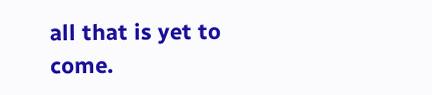all that is yet to come.